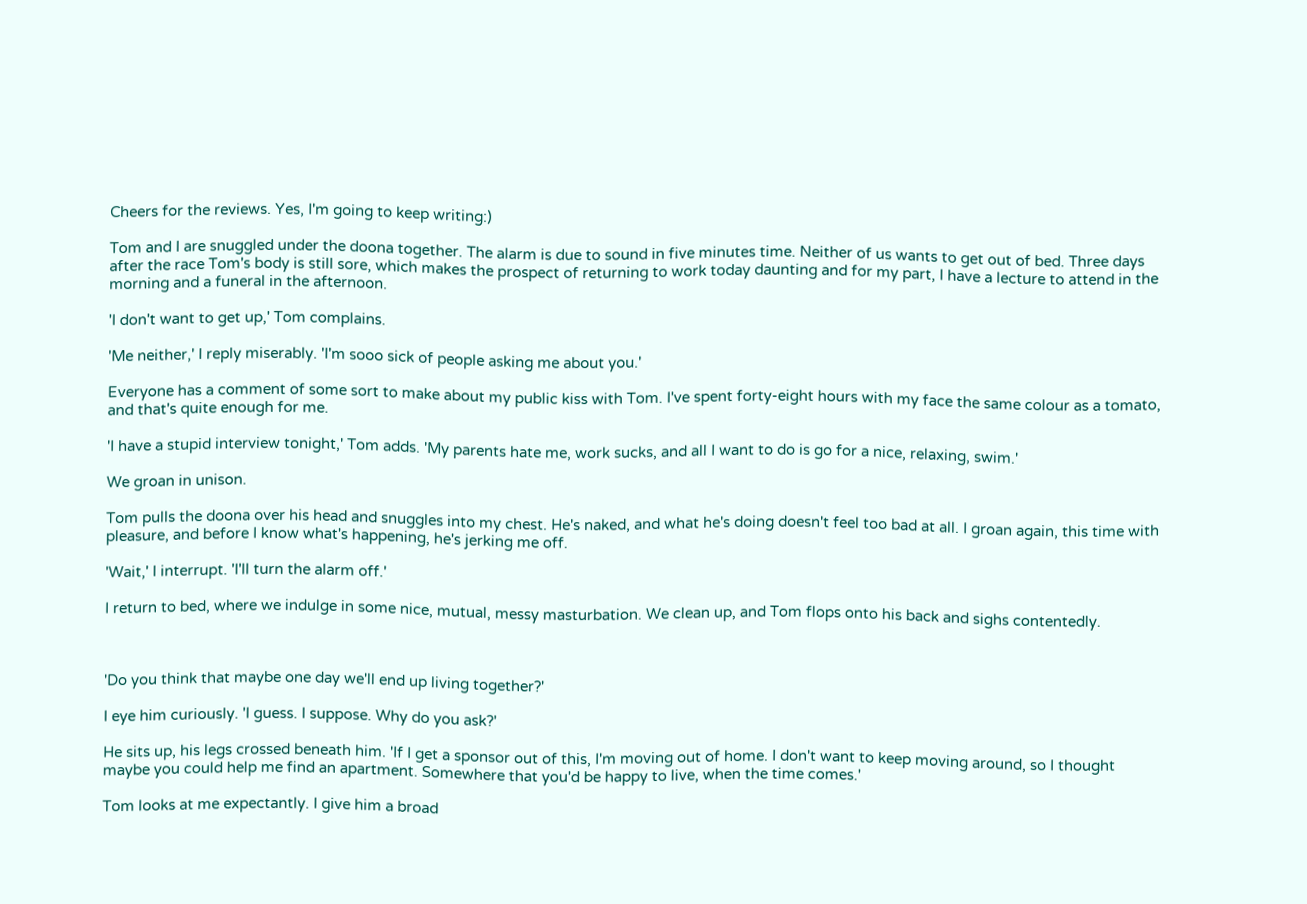Cheers for the reviews. Yes, I'm going to keep writing:)

Tom and I are snuggled under the doona together. The alarm is due to sound in five minutes time. Neither of us wants to get out of bed. Three days after the race Tom's body is still sore, which makes the prospect of returning to work today daunting and for my part, I have a lecture to attend in the morning and a funeral in the afternoon.

'I don't want to get up,' Tom complains.

'Me neither,' I reply miserably. 'I'm sooo sick of people asking me about you.'

Everyone has a comment of some sort to make about my public kiss with Tom. I've spent forty-eight hours with my face the same colour as a tomato, and that's quite enough for me.

'I have a stupid interview tonight,' Tom adds. 'My parents hate me, work sucks, and all I want to do is go for a nice, relaxing, swim.'

We groan in unison.

Tom pulls the doona over his head and snuggles into my chest. He's naked, and what he's doing doesn't feel too bad at all. I groan again, this time with pleasure, and before I know what's happening, he's jerking me off.

'Wait,' I interrupt. 'I'll turn the alarm off.'

I return to bed, where we indulge in some nice, mutual, messy masturbation. We clean up, and Tom flops onto his back and sighs contentedly.



'Do you think that maybe one day we'll end up living together?'

I eye him curiously. 'I guess. I suppose. Why do you ask?'

He sits up, his legs crossed beneath him. 'If I get a sponsor out of this, I'm moving out of home. I don't want to keep moving around, so I thought maybe you could help me find an apartment. Somewhere that you'd be happy to live, when the time comes.'

Tom looks at me expectantly. I give him a broad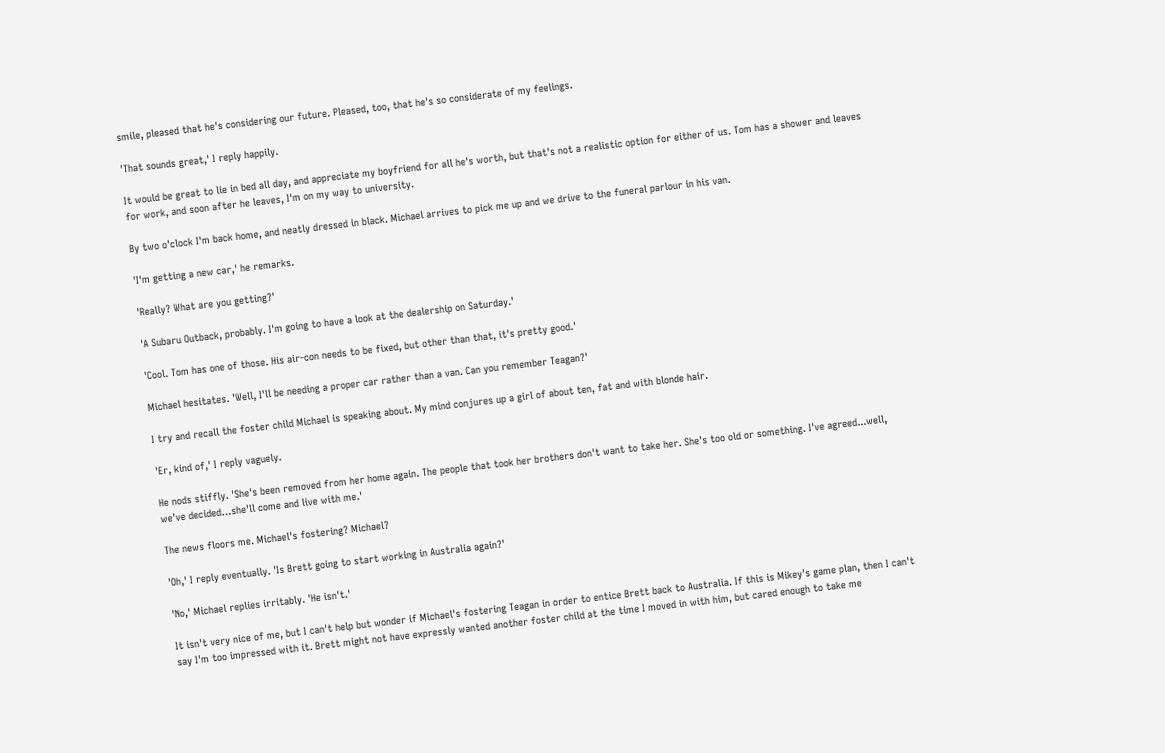smile, pleased that he's considering our future. Pleased, too, that he's so considerate of my feelings.

'That sounds great,' I reply happily.

It would be great to lie in bed all day, and appreciate my boyfriend for all he's worth, but that's not a realistic option for either of us. Tom has a shower and leaves for work, and soon after he leaves, I'm on my way to university.

By two o'clock I'm back home, and neatly dressed in black. Michael arrives to pick me up and we drive to the funeral parlour in his van.

'I'm getting a new car,' he remarks.

'Really? What are you getting?'

'A Subaru Outback, probably. I'm going to have a look at the dealership on Saturday.'

'Cool. Tom has one of those. His air-con needs to be fixed, but other than that, it's pretty good.'

Michael hesitates. 'Well, I'll be needing a proper car rather than a van. Can you remember Teagan?'

I try and recall the foster child Michael is speaking about. My mind conjures up a girl of about ten, fat and with blonde hair.

'Er, kind of,' I reply vaguely.

He nods stiffly. 'She's been removed from her home again. The people that took her brothers don't want to take her. She's too old or something. I've agreed...well, we've decided…she'll come and live with me.'

The news floors me. Michael's fostering? Michael?

'Oh,' I reply eventually. 'Is Brett going to start working in Australia again?'

'No,' Michael replies irritably. 'He isn't.'

It isn't very nice of me, but I can't help but wonder if Michael's fostering Teagan in order to entice Brett back to Australia. If this is Mikey's game plan, then I can't say I'm too impressed with it. Brett might not have expressly wanted another foster child at the time I moved in with him, but cared enough to take me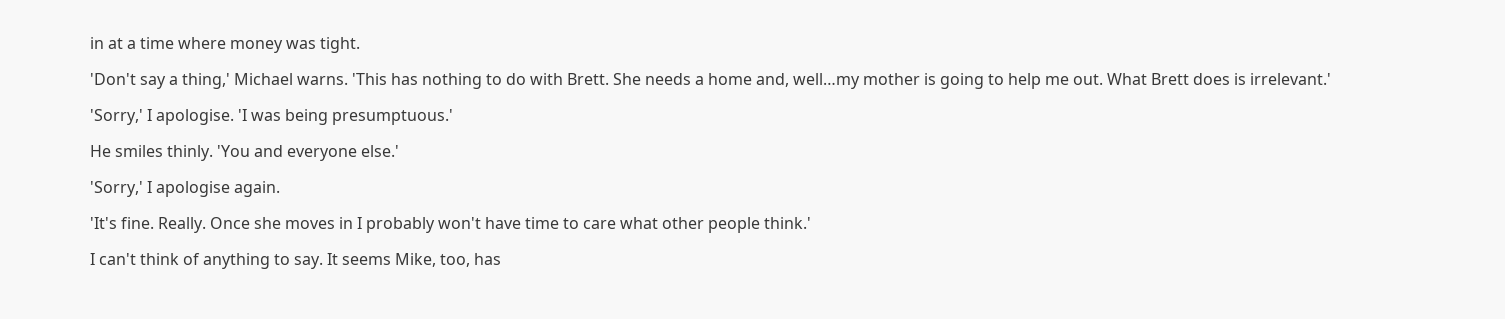in at a time where money was tight.

'Don't say a thing,' Michael warns. 'This has nothing to do with Brett. She needs a home and, well…my mother is going to help me out. What Brett does is irrelevant.'

'Sorry,' I apologise. 'I was being presumptuous.'

He smiles thinly. 'You and everyone else.'

'Sorry,' I apologise again.

'It's fine. Really. Once she moves in I probably won't have time to care what other people think.'

I can't think of anything to say. It seems Mike, too, has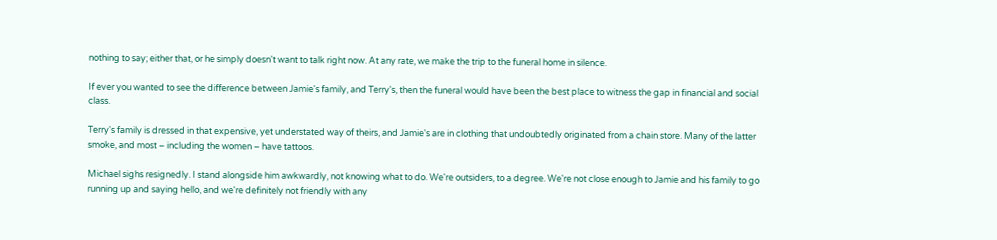nothing to say; either that, or he simply doesn't want to talk right now. At any rate, we make the trip to the funeral home in silence.

If ever you wanted to see the difference between Jamie's family, and Terry's, then the funeral would have been the best place to witness the gap in financial and social class.

Terry's family is dressed in that expensive, yet understated way of theirs, and Jamie's are in clothing that undoubtedly originated from a chain store. Many of the latter smoke, and most – including the women – have tattoos.

Michael sighs resignedly. I stand alongside him awkwardly, not knowing what to do. We're outsiders, to a degree. We're not close enough to Jamie and his family to go running up and saying hello, and we're definitely not friendly with any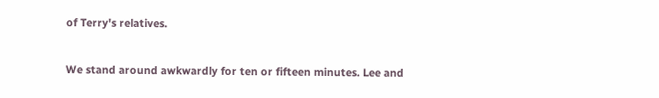of Terry's relatives.

We stand around awkwardly for ten or fifteen minutes. Lee and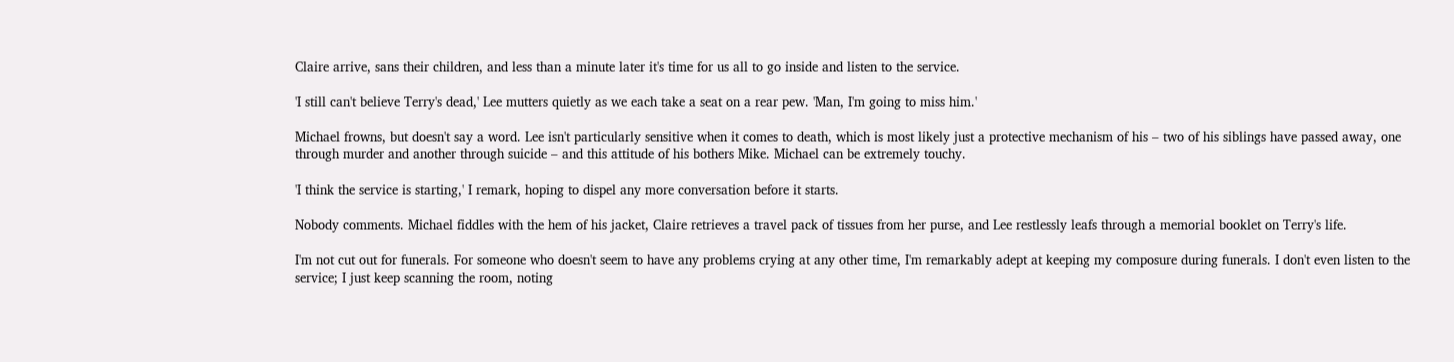Claire arrive, sans their children, and less than a minute later it's time for us all to go inside and listen to the service.

'I still can't believe Terry's dead,' Lee mutters quietly as we each take a seat on a rear pew. 'Man, I'm going to miss him.'

Michael frowns, but doesn't say a word. Lee isn't particularly sensitive when it comes to death, which is most likely just a protective mechanism of his – two of his siblings have passed away, one through murder and another through suicide – and this attitude of his bothers Mike. Michael can be extremely touchy.

'I think the service is starting,' I remark, hoping to dispel any more conversation before it starts.

Nobody comments. Michael fiddles with the hem of his jacket, Claire retrieves a travel pack of tissues from her purse, and Lee restlessly leafs through a memorial booklet on Terry's life.

I'm not cut out for funerals. For someone who doesn't seem to have any problems crying at any other time, I'm remarkably adept at keeping my composure during funerals. I don't even listen to the service; I just keep scanning the room, noting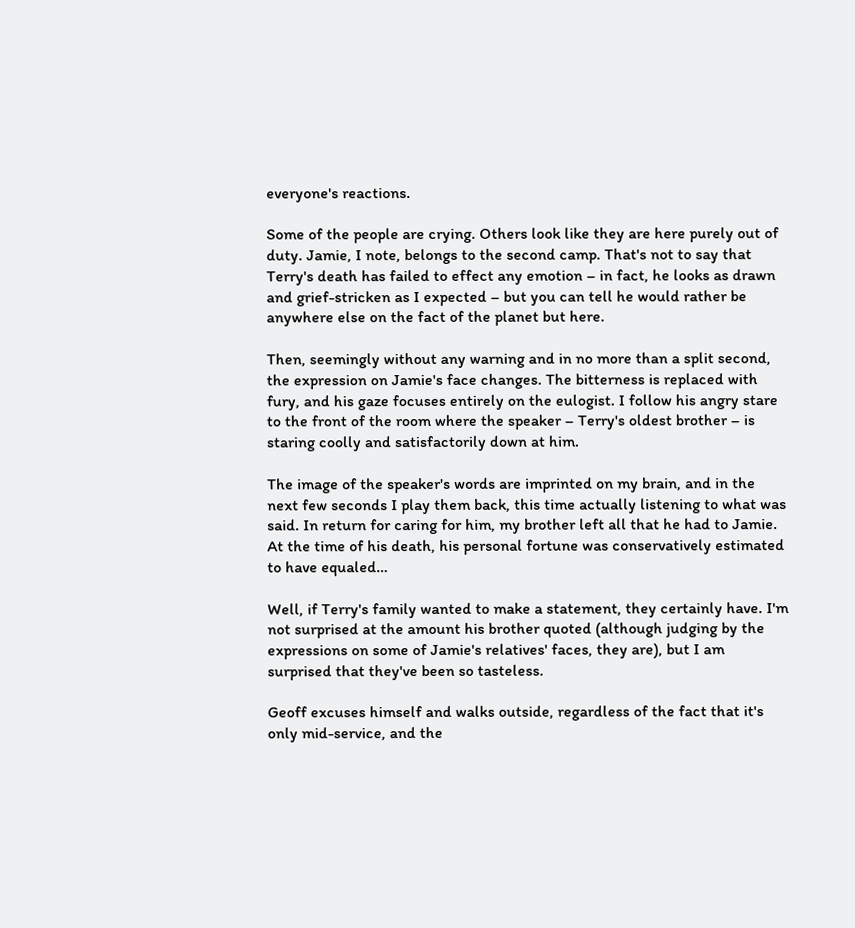everyone's reactions.

Some of the people are crying. Others look like they are here purely out of duty. Jamie, I note, belongs to the second camp. That's not to say that Terry's death has failed to effect any emotion – in fact, he looks as drawn and grief-stricken as I expected – but you can tell he would rather be anywhere else on the fact of the planet but here.

Then, seemingly without any warning and in no more than a split second, the expression on Jamie's face changes. The bitterness is replaced with fury, and his gaze focuses entirely on the eulogist. I follow his angry stare to the front of the room where the speaker – Terry's oldest brother – is staring coolly and satisfactorily down at him.

The image of the speaker's words are imprinted on my brain, and in the next few seconds I play them back, this time actually listening to what was said. In return for caring for him, my brother left all that he had to Jamie. At the time of his death, his personal fortune was conservatively estimated to have equaled…

Well, if Terry's family wanted to make a statement, they certainly have. I'm not surprised at the amount his brother quoted (although judging by the expressions on some of Jamie's relatives' faces, they are), but I am surprised that they've been so tasteless.

Geoff excuses himself and walks outside, regardless of the fact that it's only mid-service, and the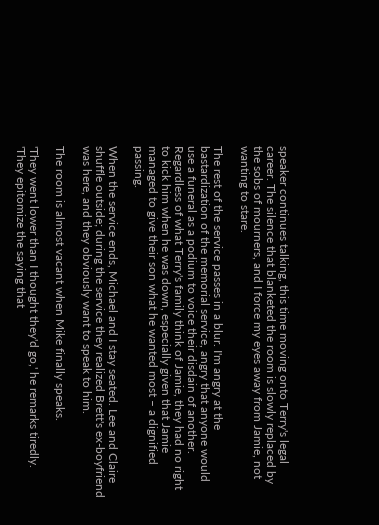speaker continues talking, this time moving onto Terry's legal career. The silence that blanketed the room is slowly replaced by the sobs of mourners, and I force my eyes away from Jamie, not wanting to stare.

The rest of the service passes in a blur. I'm angry at the bastardization of the memorial service, angry that anyone would use a funeral as a podium to voice their disdain of another. Regardless of what Terry's family think of Jamie, they had no right to kick him when he was down, especially given that Jamie managed to give their son what he wanted most – a dignified passing.

When the service ends, Michael and I stay seated. Lee and Claire shuffle outside; during the service they realized Brett's ex-boyfriend was here, and they obviously want to speak to him.

The room is almost vacant when Mike finally speaks.

'They went lower than I thought they'd go,' he remarks tiredly. 'They epitomize the saying that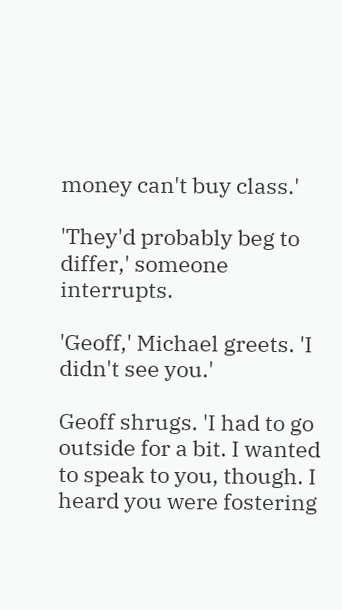money can't buy class.'

'They'd probably beg to differ,' someone interrupts.

'Geoff,' Michael greets. 'I didn't see you.'

Geoff shrugs. 'I had to go outside for a bit. I wanted to speak to you, though. I heard you were fostering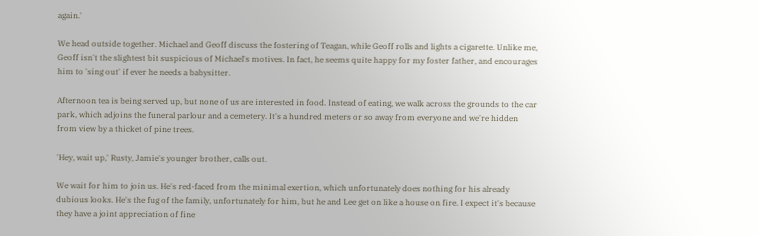again.'

We head outside together. Michael and Geoff discuss the fostering of Teagan, while Geoff rolls and lights a cigarette. Unlike me, Geoff isn't the slightest bit suspicious of Michael's motives. In fact, he seems quite happy for my foster father, and encourages him to 'sing out' if ever he needs a babysitter.

Afternoon tea is being served up, but none of us are interested in food. Instead of eating, we walk across the grounds to the car park, which adjoins the funeral parlour and a cemetery. It's a hundred meters or so away from everyone and we're hidden from view by a thicket of pine trees.

'Hey, wait up,' Rusty, Jamie's younger brother, calls out.

We wait for him to join us. He's red-faced from the minimal exertion, which unfortunately does nothing for his already dubious looks. He's the fug of the family, unfortunately for him, but he and Lee get on like a house on fire. I expect it's because they have a joint appreciation of fine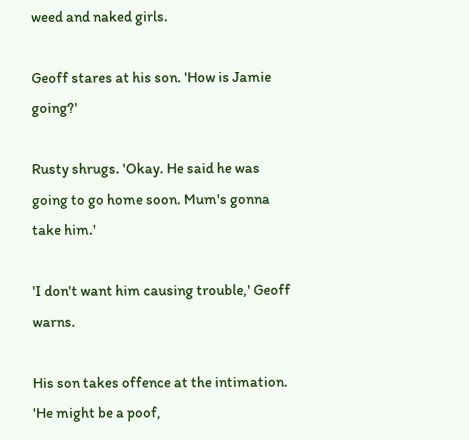weed and naked girls.

Geoff stares at his son. 'How is Jamie going?'

Rusty shrugs. 'Okay. He said he was going to go home soon. Mum's gonna take him.'

'I don't want him causing trouble,' Geoff warns.

His son takes offence at the intimation. 'He might be a poof,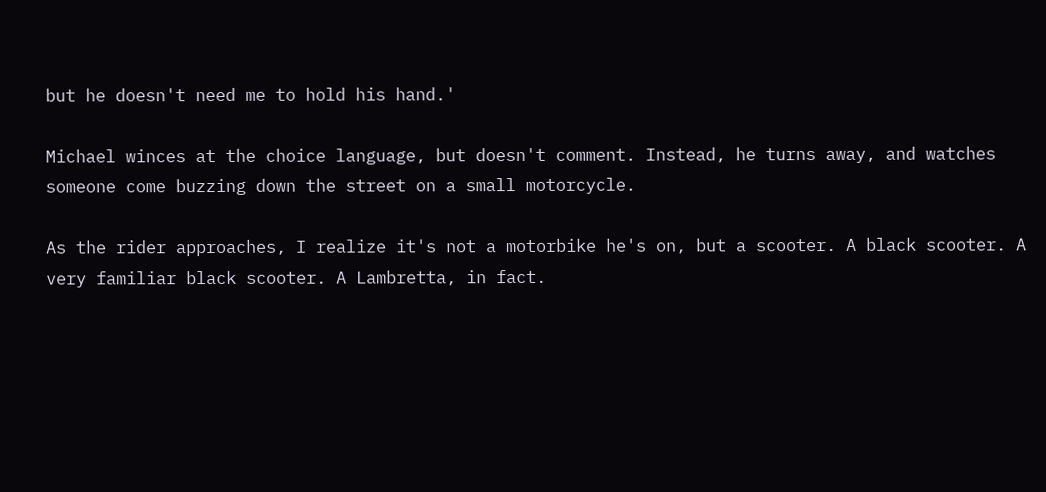but he doesn't need me to hold his hand.'

Michael winces at the choice language, but doesn't comment. Instead, he turns away, and watches someone come buzzing down the street on a small motorcycle.

As the rider approaches, I realize it's not a motorbike he's on, but a scooter. A black scooter. A very familiar black scooter. A Lambretta, in fact.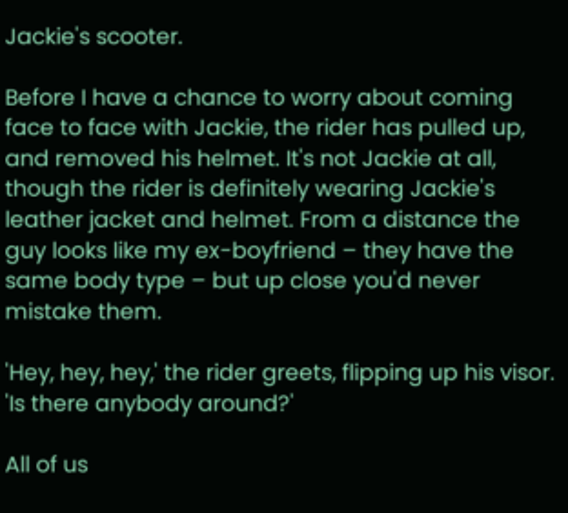Jackie's scooter.

Before I have a chance to worry about coming face to face with Jackie, the rider has pulled up, and removed his helmet. It's not Jackie at all, though the rider is definitely wearing Jackie's leather jacket and helmet. From a distance the guy looks like my ex-boyfriend – they have the same body type – but up close you'd never mistake them.

'Hey, hey, hey,' the rider greets, flipping up his visor. 'Is there anybody around?'

All of us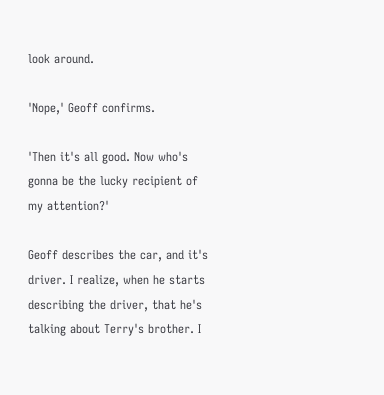look around.

'Nope,' Geoff confirms.

'Then it's all good. Now who's gonna be the lucky recipient of my attention?'

Geoff describes the car, and it's driver. I realize, when he starts describing the driver, that he's talking about Terry's brother. I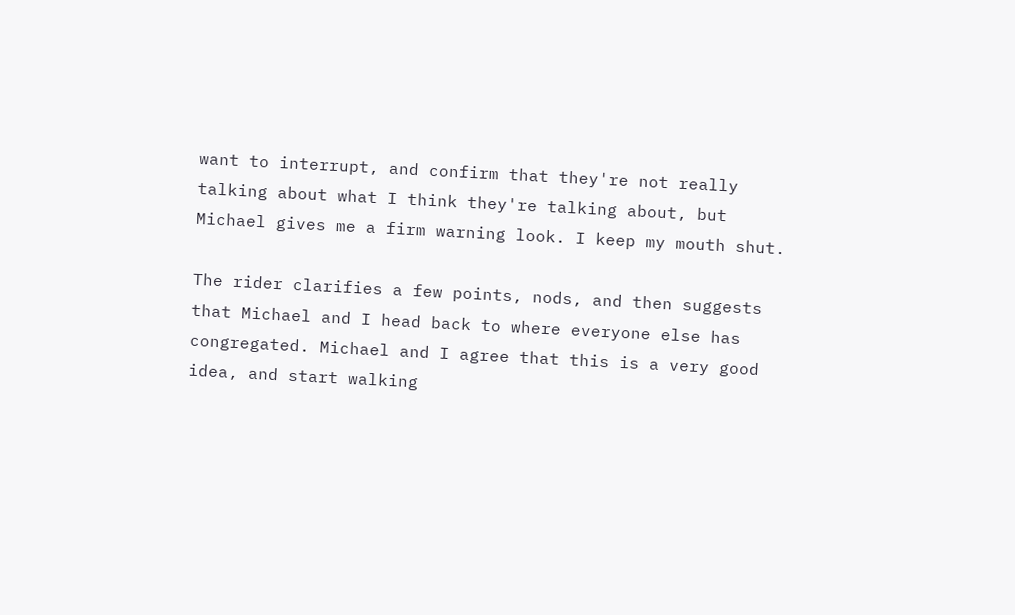want to interrupt, and confirm that they're not really talking about what I think they're talking about, but Michael gives me a firm warning look. I keep my mouth shut.

The rider clarifies a few points, nods, and then suggests that Michael and I head back to where everyone else has congregated. Michael and I agree that this is a very good idea, and start walking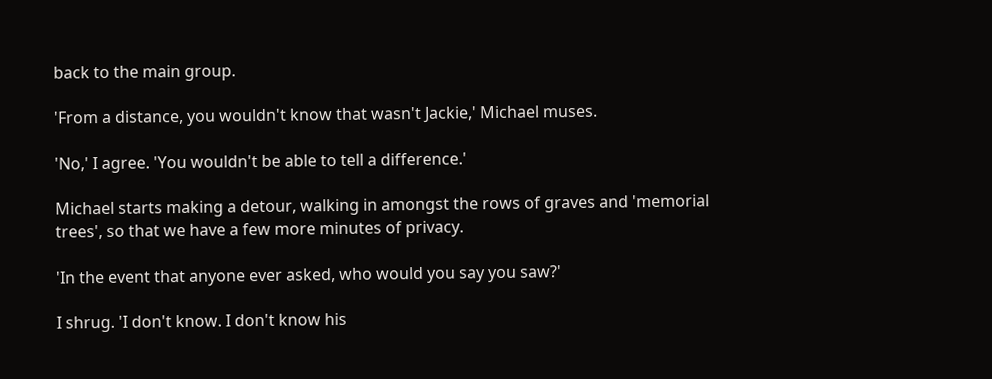back to the main group.

'From a distance, you wouldn't know that wasn't Jackie,' Michael muses.

'No,' I agree. 'You wouldn't be able to tell a difference.'

Michael starts making a detour, walking in amongst the rows of graves and 'memorial trees', so that we have a few more minutes of privacy.

'In the event that anyone ever asked, who would you say you saw?'

I shrug. 'I don't know. I don't know his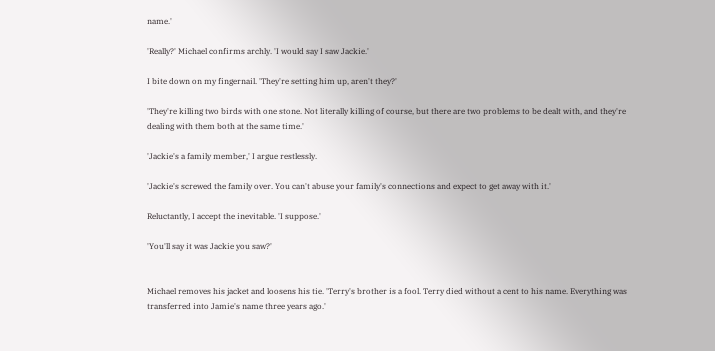name.'

'Really?' Michael confirms archly. 'I would say I saw Jackie.'

I bite down on my fingernail. 'They're setting him up, aren't they?'

'They're killing two birds with one stone. Not literally killing of course, but there are two problems to be dealt with, and they're dealing with them both at the same time.'

'Jackie's a family member,' I argue restlessly.

'Jackie's screwed the family over. You can't abuse your family's connections and expect to get away with it.'

Reluctantly, I accept the inevitable. 'I suppose.'

'You'll say it was Jackie you saw?'


Michael removes his jacket and loosens his tie. 'Terry's brother is a fool. Terry died without a cent to his name. Everything was transferred into Jamie's name three years ago.'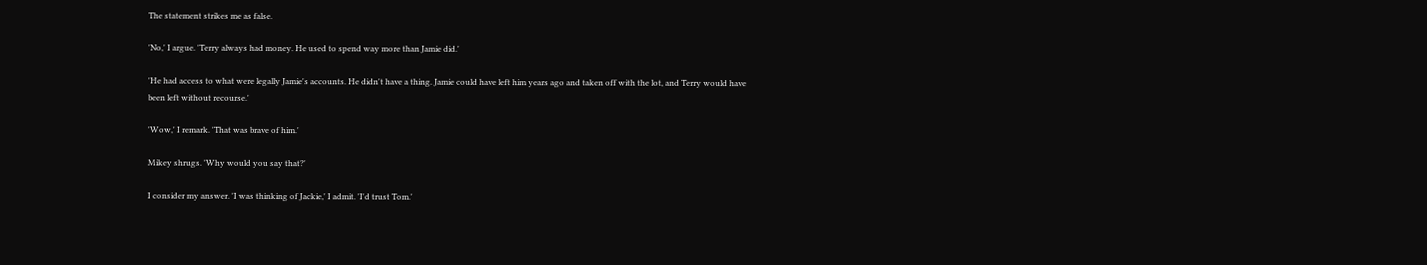The statement strikes me as false.

'No,' I argue. 'Terry always had money. He used to spend way more than Jamie did.'

'He had access to what were legally Jamie's accounts. He didn't have a thing. Jamie could have left him years ago and taken off with the lot, and Terry would have been left without recourse.'

'Wow,' I remark. 'That was brave of him.'

Mikey shrugs. 'Why would you say that?'

I consider my answer. 'I was thinking of Jackie,' I admit. 'I'd trust Tom.'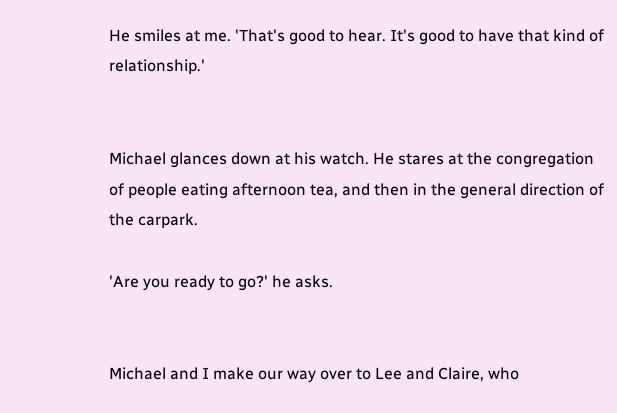He smiles at me. 'That's good to hear. It's good to have that kind of relationship.'


Michael glances down at his watch. He stares at the congregation of people eating afternoon tea, and then in the general direction of the carpark.

'Are you ready to go?' he asks.


Michael and I make our way over to Lee and Claire, who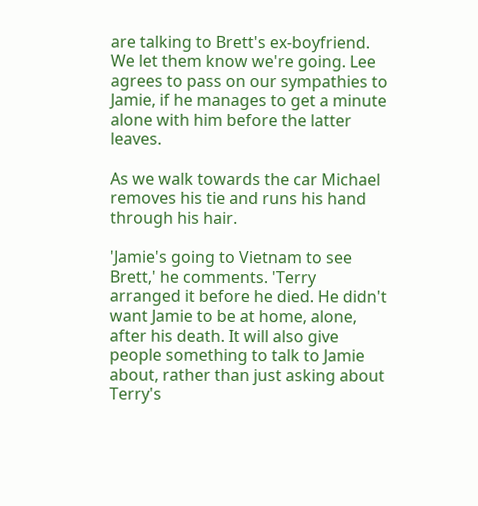are talking to Brett's ex-boyfriend. We let them know we're going. Lee agrees to pass on our sympathies to Jamie, if he manages to get a minute alone with him before the latter leaves.

As we walk towards the car Michael removes his tie and runs his hand through his hair.

'Jamie's going to Vietnam to see Brett,' he comments. 'Terry arranged it before he died. He didn't want Jamie to be at home, alone, after his death. It will also give people something to talk to Jamie about, rather than just asking about Terry's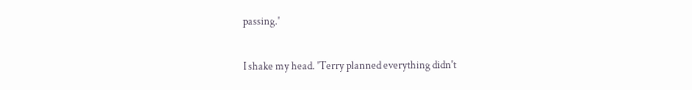passing.'

I shake my head. 'Terry planned everything didn't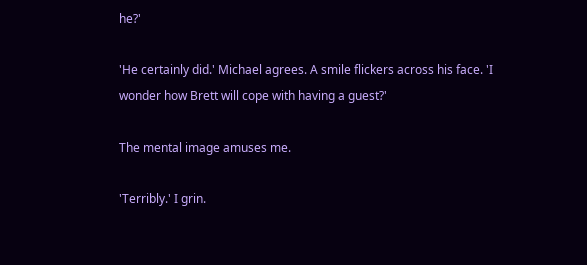he?'

'He certainly did.' Michael agrees. A smile flickers across his face. 'I wonder how Brett will cope with having a guest?'

The mental image amuses me.

'Terribly.' I grin.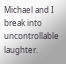Michael and I break into uncontrollable laughter.